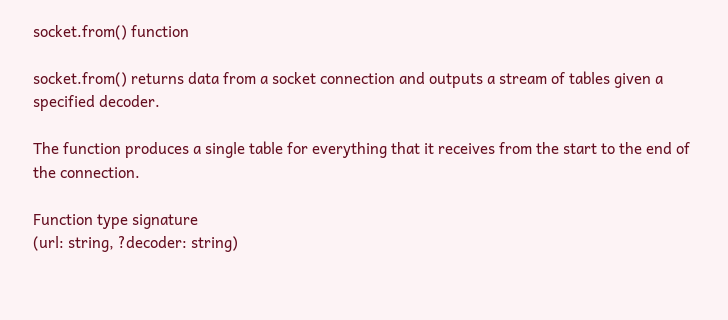socket.from() function

socket.from() returns data from a socket connection and outputs a stream of tables given a specified decoder.

The function produces a single table for everything that it receives from the start to the end of the connection.

Function type signature
(url: string, ?decoder: string)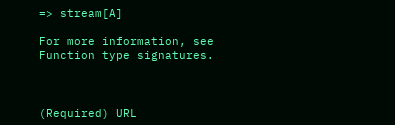=> stream[A]

For more information, see Function type signatures.



(Required) URL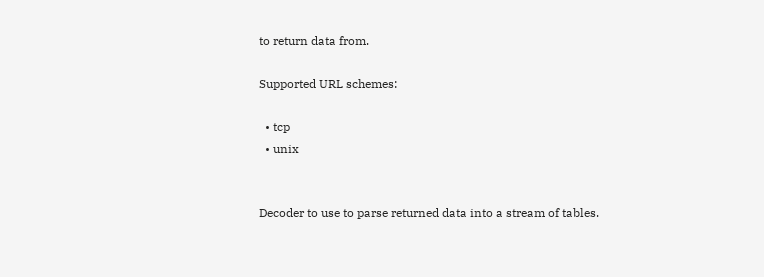to return data from.

Supported URL schemes:

  • tcp
  • unix


Decoder to use to parse returned data into a stream of tables.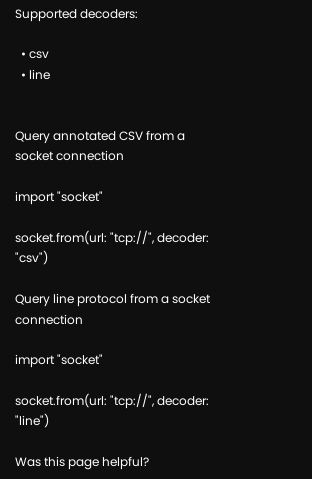Supported decoders:

  • csv
  • line


Query annotated CSV from a socket connection

import "socket"

socket.from(url: "tcp://", decoder: "csv")

Query line protocol from a socket connection

import "socket"

socket.from(url: "tcp://", decoder: "line")

Was this page helpful?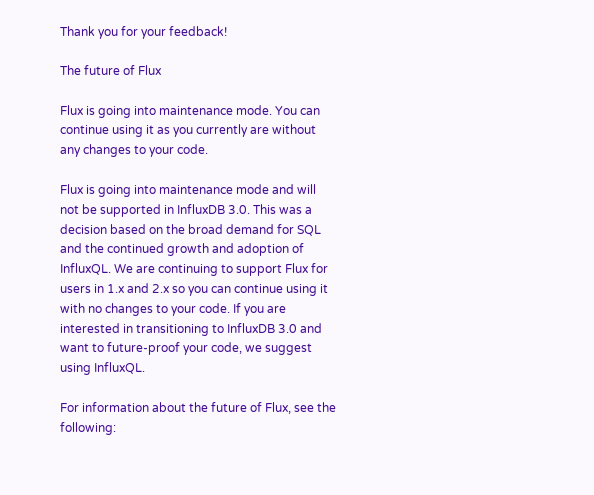Thank you for your feedback!

The future of Flux

Flux is going into maintenance mode. You can continue using it as you currently are without any changes to your code.

Flux is going into maintenance mode and will not be supported in InfluxDB 3.0. This was a decision based on the broad demand for SQL and the continued growth and adoption of InfluxQL. We are continuing to support Flux for users in 1.x and 2.x so you can continue using it with no changes to your code. If you are interested in transitioning to InfluxDB 3.0 and want to future-proof your code, we suggest using InfluxQL.

For information about the future of Flux, see the following: